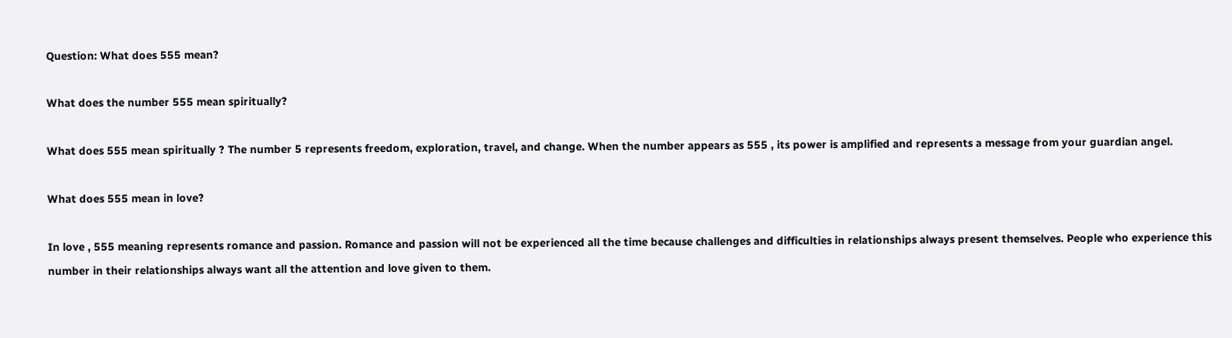Question: What does 555 mean?

What does the number 555 mean spiritually?

What does 555 mean spiritually ? The number 5 represents freedom, exploration, travel, and change. When the number appears as 555 , its power is amplified and represents a message from your guardian angel.

What does 555 mean in love?

In love , 555 meaning represents romance and passion. Romance and passion will not be experienced all the time because challenges and difficulties in relationships always present themselves. People who experience this number in their relationships always want all the attention and love given to them.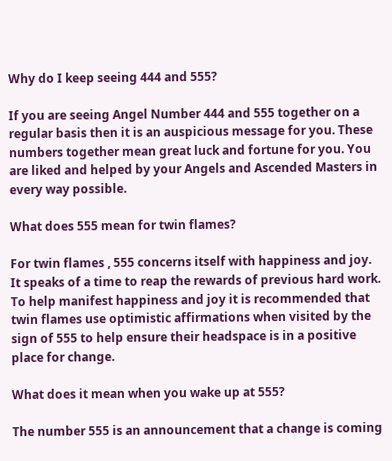Why do I keep seeing 444 and 555?

If you are seeing Angel Number 444 and 555 together on a regular basis then it is an auspicious message for you. These numbers together mean great luck and fortune for you. You are liked and helped by your Angels and Ascended Masters in every way possible.

What does 555 mean for twin flames?

For twin flames , 555 concerns itself with happiness and joy. It speaks of a time to reap the rewards of previous hard work. To help manifest happiness and joy it is recommended that twin flames use optimistic affirmations when visited by the sign of 555 to help ensure their headspace is in a positive place for change.

What does it mean when you wake up at 555?

The number 555 is an announcement that a change is coming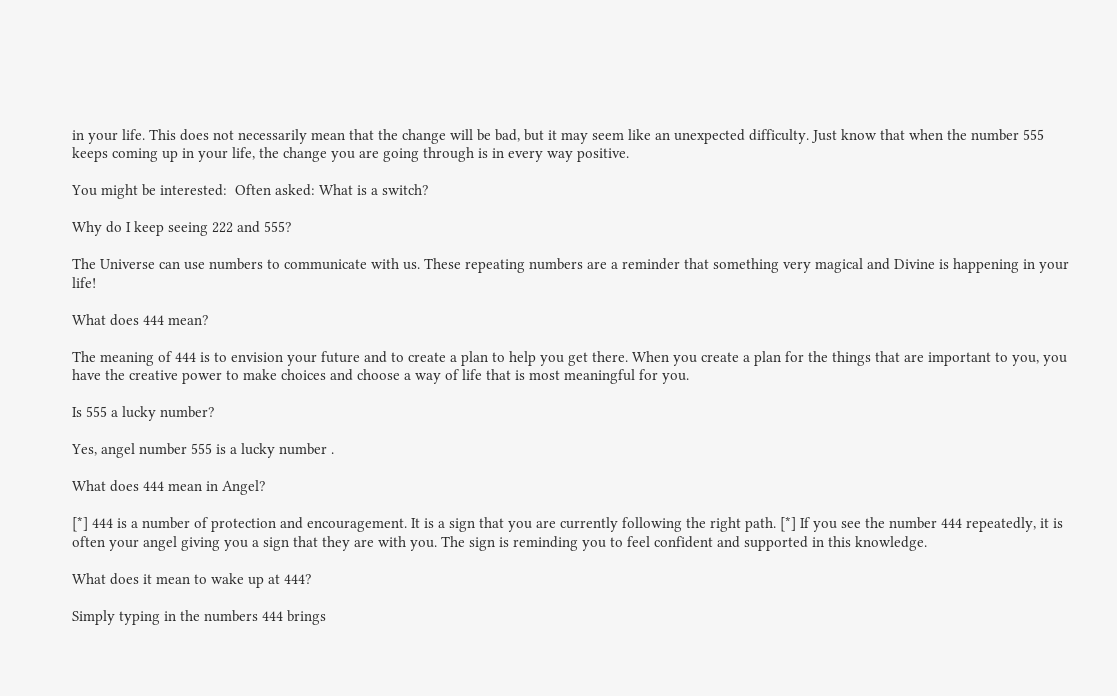in your life. This does not necessarily mean that the change will be bad, but it may seem like an unexpected difficulty. Just know that when the number 555 keeps coming up in your life, the change you are going through is in every way positive.

You might be interested:  Often asked: What is a switch?

Why do I keep seeing 222 and 555?

The Universe can use numbers to communicate with us. These repeating numbers are a reminder that something very magical and Divine is happening in your life!

What does 444 mean?

The meaning of 444 is to envision your future and to create a plan to help you get there. When you create a plan for the things that are important to you, you have the creative power to make choices and choose a way of life that is most meaningful for you.

Is 555 a lucky number?

Yes, angel number 555 is a lucky number .

What does 444 mean in Angel?

[*] 444 is a number of protection and encouragement. It is a sign that you are currently following the right path. [*] If you see the number 444 repeatedly, it is often your angel giving you a sign that they are with you. The sign is reminding you to feel confident and supported in this knowledge.

What does it mean to wake up at 444?

Simply typing in the numbers 444 brings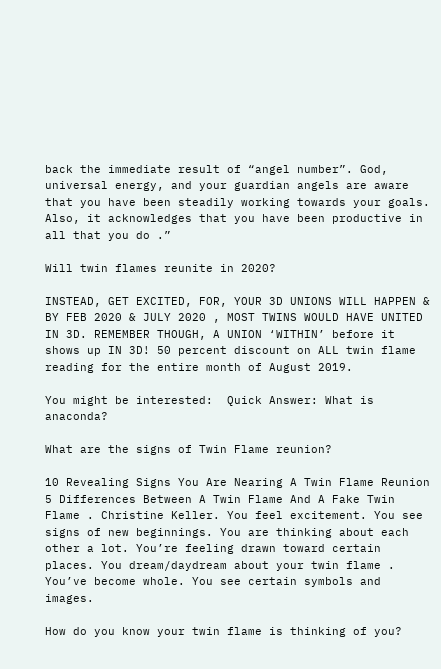back the immediate result of “angel number”. God, universal energy, and your guardian angels are aware that you have been steadily working towards your goals. Also, it acknowledges that you have been productive in all that you do .”

Will twin flames reunite in 2020?

INSTEAD, GET EXCITED, FOR, YOUR 3D UNIONS WILL HAPPEN & BY FEB 2020 & JULY 2020 , MOST TWINS WOULD HAVE UNITED IN 3D. REMEMBER THOUGH, A UNION ‘WITHIN’ before it shows up IN 3D! 50 percent discount on ALL twin flame reading for the entire month of August 2019.

You might be interested:  Quick Answer: What is anaconda?

What are the signs of Twin Flame reunion?

10 Revealing Signs You Are Nearing A Twin Flame Reunion 5 Differences Between A Twin Flame And A Fake Twin Flame . Christine Keller. You feel excitement. You see signs of new beginnings. You are thinking about each other a lot. You’re feeling drawn toward certain places. You dream/daydream about your twin flame . You’ve become whole. You see certain symbols and images.

How do you know your twin flame is thinking of you?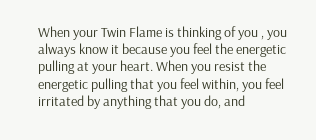When your Twin Flame is thinking of you , you always know it because you feel the energetic pulling at your heart. When you resist the energetic pulling that you feel within, you feel irritated by anything that you do, and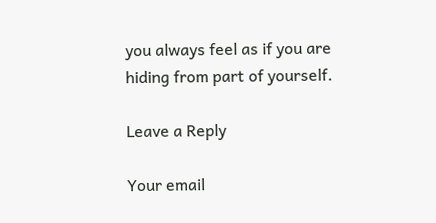you always feel as if you are hiding from part of yourself.

Leave a Reply

Your email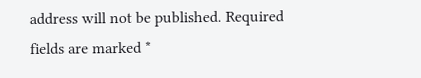address will not be published. Required fields are marked *